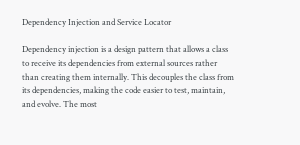Dependency Injection and Service Locator

Dependency injection is a design pattern that allows a class to receive its dependencies from external sources rather than creating them internally. This decouples the class from its dependencies, making the code easier to test, maintain, and evolve. The most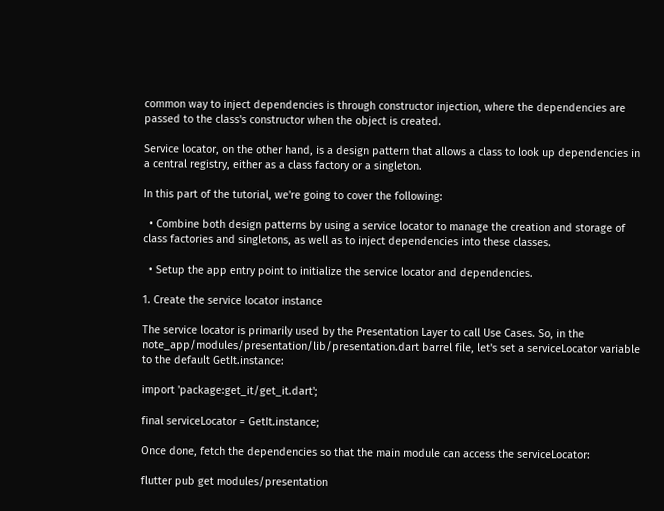common way to inject dependencies is through constructor injection, where the dependencies are passed to the class's constructor when the object is created.

Service locator, on the other hand, is a design pattern that allows a class to look up dependencies in a central registry, either as a class factory or a singleton.

In this part of the tutorial, we're going to cover the following:

  • Combine both design patterns by using a service locator to manage the creation and storage of class factories and singletons, as well as to inject dependencies into these classes.

  • Setup the app entry point to initialize the service locator and dependencies.

1. Create the service locator instance

The service locator is primarily used by the Presentation Layer to call Use Cases. So, in the note_app/modules/presentation/lib/presentation.dart barrel file, let's set a serviceLocator variable to the default GetIt.instance:

import 'package:get_it/get_it.dart';

final serviceLocator = GetIt.instance;

Once done, fetch the dependencies so that the main module can access the serviceLocator:

flutter pub get modules/presentation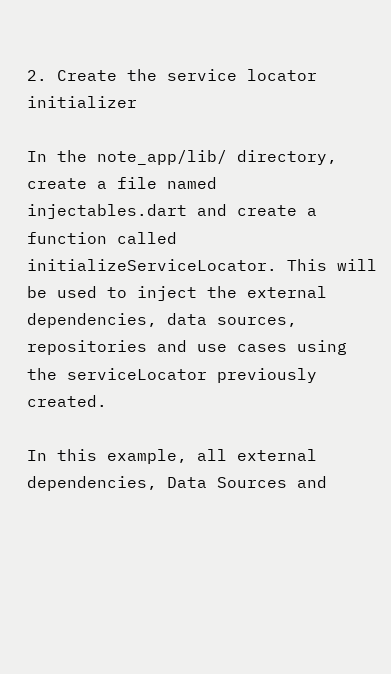2. Create the service locator initializer

In the note_app/lib/ directory, create a file named injectables.dart and create a function called initializeServiceLocator. This will be used to inject the external dependencies, data sources, repositories and use cases using the serviceLocator previously created.

In this example, all external dependencies, Data Sources and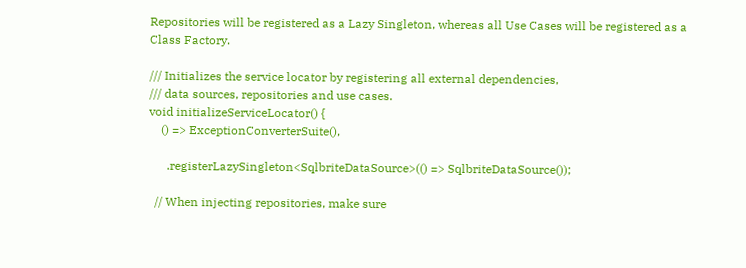Repositories will be registered as a Lazy Singleton, whereas all Use Cases will be registered as a Class Factory.

/// Initializes the service locator by registering all external dependencies,
/// data sources, repositories and use cases.
void initializeServiceLocator() {
    () => ExceptionConverterSuite(),

      .registerLazySingleton<SqlbriteDataSource>(() => SqlbriteDataSource());

  // When injecting repositories, make sure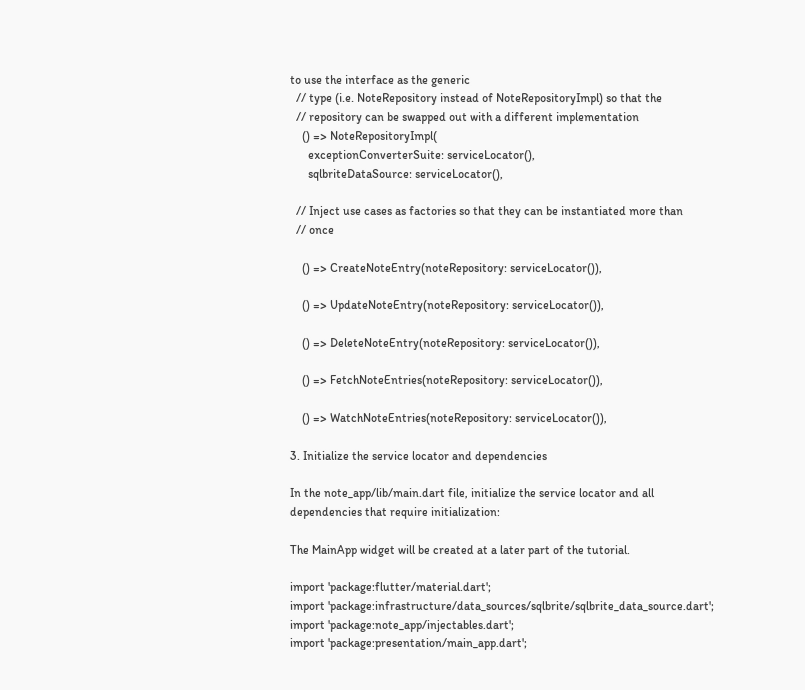to use the interface as the generic
  // type (i.e. NoteRepository instead of NoteRepositoryImpl) so that the
  // repository can be swapped out with a different implementation
    () => NoteRepositoryImpl(
      exceptionConverterSuite: serviceLocator(),
      sqlbriteDataSource: serviceLocator(),

  // Inject use cases as factories so that they can be instantiated more than
  // once

    () => CreateNoteEntry(noteRepository: serviceLocator()),

    () => UpdateNoteEntry(noteRepository: serviceLocator()),

    () => DeleteNoteEntry(noteRepository: serviceLocator()),

    () => FetchNoteEntries(noteRepository: serviceLocator()),

    () => WatchNoteEntries(noteRepository: serviceLocator()),

3. Initialize the service locator and dependencies

In the note_app/lib/main.dart file, initialize the service locator and all dependencies that require initialization:

The MainApp widget will be created at a later part of the tutorial.

import 'package:flutter/material.dart';
import 'package:infrastructure/data_sources/sqlbrite/sqlbrite_data_source.dart';
import 'package:note_app/injectables.dart';
import 'package:presentation/main_app.dart';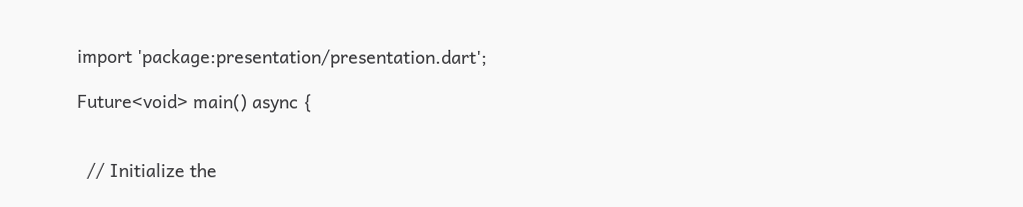import 'package:presentation/presentation.dart';

Future<void> main() async {


  // Initialize the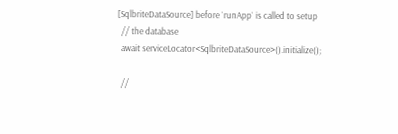[SqlbriteDataSource] before `runApp` is called to setup
  // the database
  await serviceLocator<SqlbriteDataSource>().initialize();

  //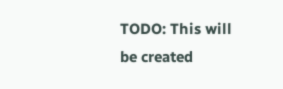TODO: This will be created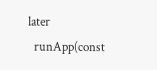later
  runApp(const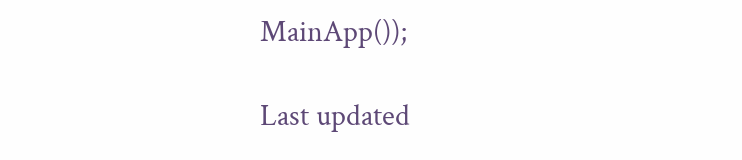MainApp());

Last updated